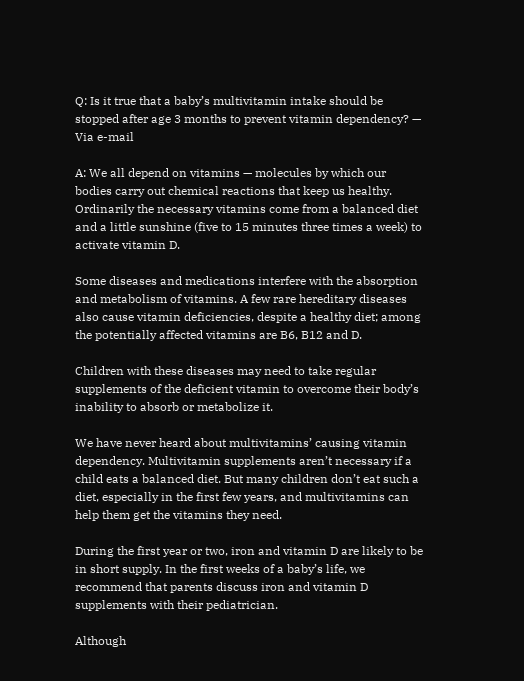Q: Is it true that a baby’s multivitamin intake should be stopped after age 3 months to prevent vitamin dependency? — Via e-mail

A: We all depend on vitamins — molecules by which our bodies carry out chemical reactions that keep us healthy. Ordinarily the necessary vitamins come from a balanced diet and a little sunshine (five to 15 minutes three times a week) to activate vitamin D.

Some diseases and medications interfere with the absorption and metabolism of vitamins. A few rare hereditary diseases also cause vitamin deficiencies, despite a healthy diet; among the potentially affected vitamins are B6, B12 and D.

Children with these diseases may need to take regular supplements of the deficient vitamin to overcome their body’s inability to absorb or metabolize it.

We have never heard about multivitamins’ causing vitamin dependency. Multivitamin supplements aren’t necessary if a child eats a balanced diet. But many children don’t eat such a diet, especially in the first few years, and multivitamins can help them get the vitamins they need.

During the first year or two, iron and vitamin D are likely to be in short supply. In the first weeks of a baby’s life, we recommend that parents discuss iron and vitamin D supplements with their pediatrician.

Although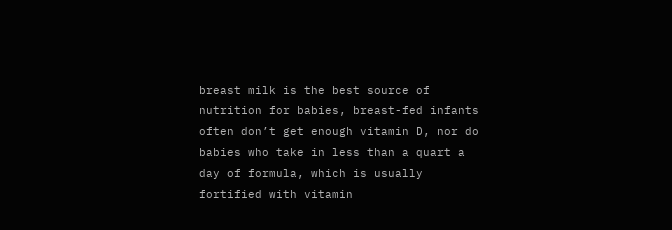breast milk is the best source of nutrition for babies, breast-fed infants often don’t get enough vitamin D, nor do babies who take in less than a quart a day of formula, which is usually fortified with vitamin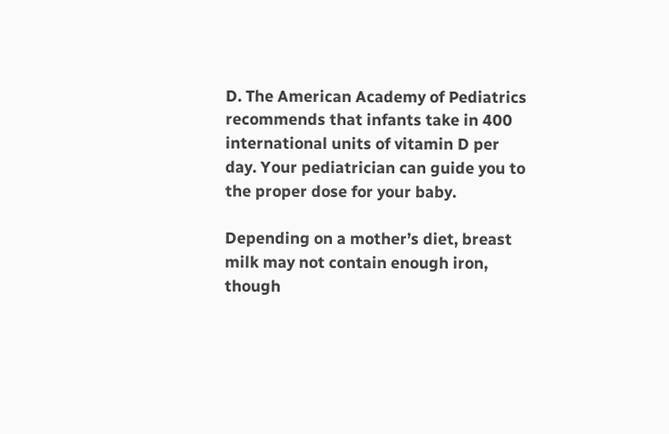D. The American Academy of Pediatrics recommends that infants take in 400 international units of vitamin D per day. Your pediatrician can guide you to the proper dose for your baby.

Depending on a mother’s diet, breast milk may not contain enough iron, though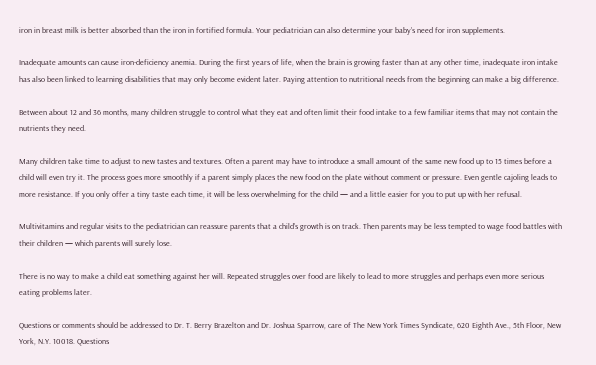iron in breast milk is better absorbed than the iron in fortified formula. Your pediatrician can also determine your baby’s need for iron supplements.

Inadequate amounts can cause iron-deficiency anemia. During the first years of life, when the brain is growing faster than at any other time, inadequate iron intake has also been linked to learning disabilities that may only become evident later. Paying attention to nutritional needs from the beginning can make a big difference.

Between about 12 and 36 months, many children struggle to control what they eat and often limit their food intake to a few familiar items that may not contain the nutrients they need.

Many children take time to adjust to new tastes and textures. Often a parent may have to introduce a small amount of the same new food up to 15 times before a child will even try it. The process goes more smoothly if a parent simply places the new food on the plate without comment or pressure. Even gentle cajoling leads to more resistance. If you only offer a tiny taste each time, it will be less overwhelming for the child — and a little easier for you to put up with her refusal.

Multivitamins and regular visits to the pediatrician can reassure parents that a child’s growth is on track. Then parents may be less tempted to wage food battles with their children — which parents will surely lose.

There is no way to make a child eat something against her will. Repeated struggles over food are likely to lead to more struggles and perhaps even more serious eating problems later.

Questions or comments should be addressed to Dr. T. Berry Brazelton and Dr. Joshua Sparrow, care of The New York Times Syndicate, 620 Eighth Ave., 5th Floor, New York, N.Y. 10018. Questions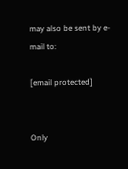may also be sent by e-mail to:

[email protected]


Only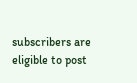subscribers are eligible to post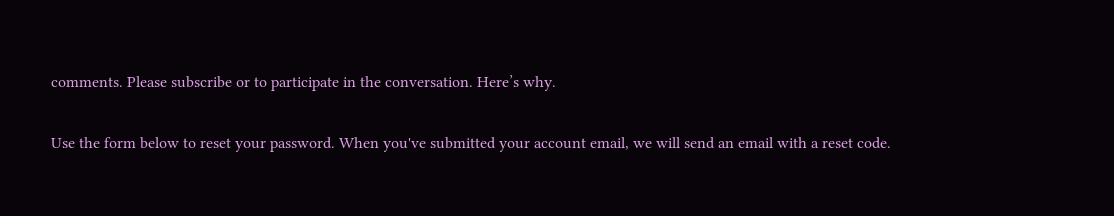comments. Please subscribe or to participate in the conversation. Here’s why.

Use the form below to reset your password. When you've submitted your account email, we will send an email with a reset code.